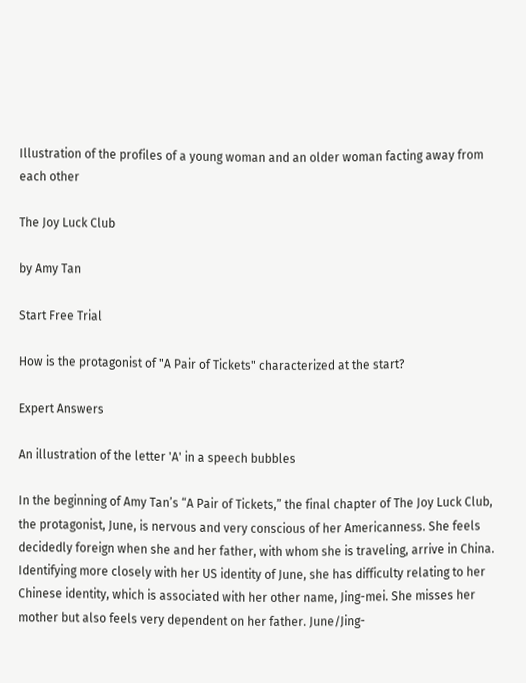Illustration of the profiles of a young woman and an older woman facting away from each other

The Joy Luck Club

by Amy Tan

Start Free Trial

How is the protagonist of "A Pair of Tickets" characterized at the start?

Expert Answers

An illustration of the letter 'A' in a speech bubbles

In the beginning of Amy Tan’s “A Pair of Tickets,” the final chapter of The Joy Luck Club, the protagonist, June, is nervous and very conscious of her Americanness. She feels decidedly foreign when she and her father, with whom she is traveling, arrive in China. Identifying more closely with her US identity of June, she has difficulty relating to her Chinese identity, which is associated with her other name, Jing-mei. She misses her mother but also feels very dependent on her father. June/Jing-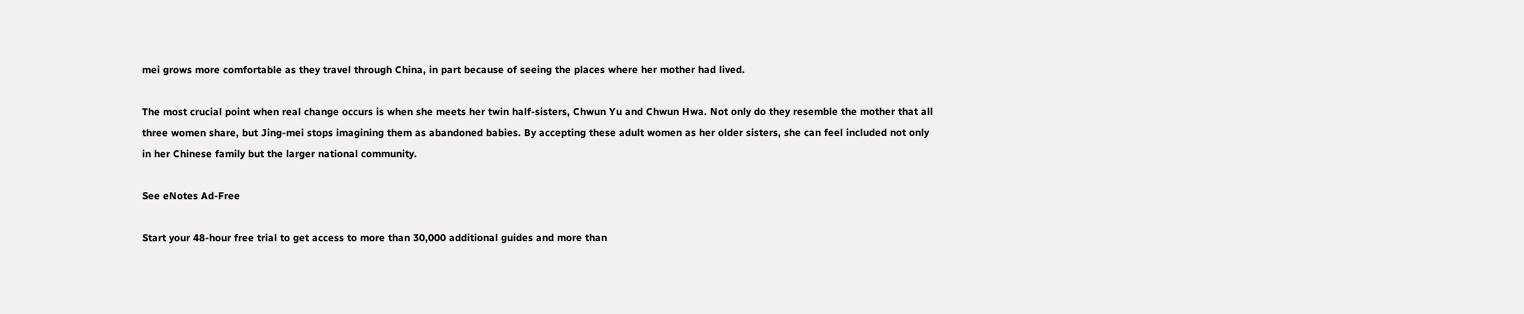mei grows more comfortable as they travel through China, in part because of seeing the places where her mother had lived.

The most crucial point when real change occurs is when she meets her twin half-sisters, Chwun Yu and Chwun Hwa. Not only do they resemble the mother that all three women share, but Jing-mei stops imagining them as abandoned babies. By accepting these adult women as her older sisters, she can feel included not only in her Chinese family but the larger national community.

See eNotes Ad-Free

Start your 48-hour free trial to get access to more than 30,000 additional guides and more than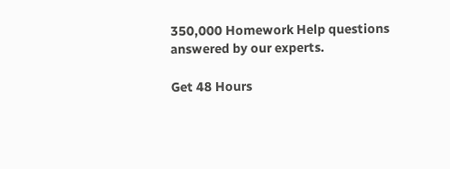350,000 Homework Help questions answered by our experts.

Get 48 Hours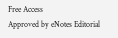Free Access
Approved by eNotes Editorial